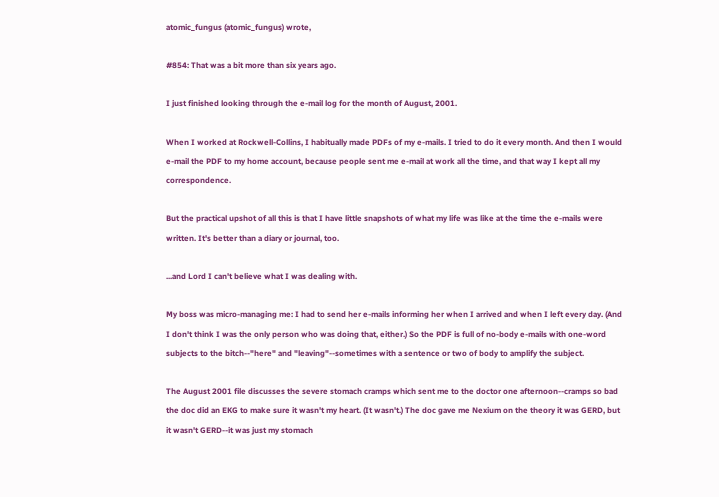atomic_fungus (atomic_fungus) wrote,

#854: That was a bit more than six years ago.

I just finished looking through the e-mail log for the month of August, 2001.

When I worked at Rockwell-Collins, I habitually made PDFs of my e-mails. I tried to do it every month. And then I would e-mail the PDF to my home account, because people sent me e-mail at work all the time, and that way I kept all my correspondence.

But the practical upshot of all this is that I have little snapshots of what my life was like at the time the e-mails were written. It's better than a diary or journal, too.

...and Lord I can't believe what I was dealing with.

My boss was micro-managing me: I had to send her e-mails informing her when I arrived and when I left every day. (And I don't think I was the only person who was doing that, either.) So the PDF is full of no-body e-mails with one-word subjects to the bitch--"here" and "leaving"--sometimes with a sentence or two of body to amplify the subject.

The August 2001 file discusses the severe stomach cramps which sent me to the doctor one afternoon--cramps so bad the doc did an EKG to make sure it wasn't my heart. (It wasn't.) The doc gave me Nexium on the theory it was GERD, but it wasn't GERD--it was just my stomach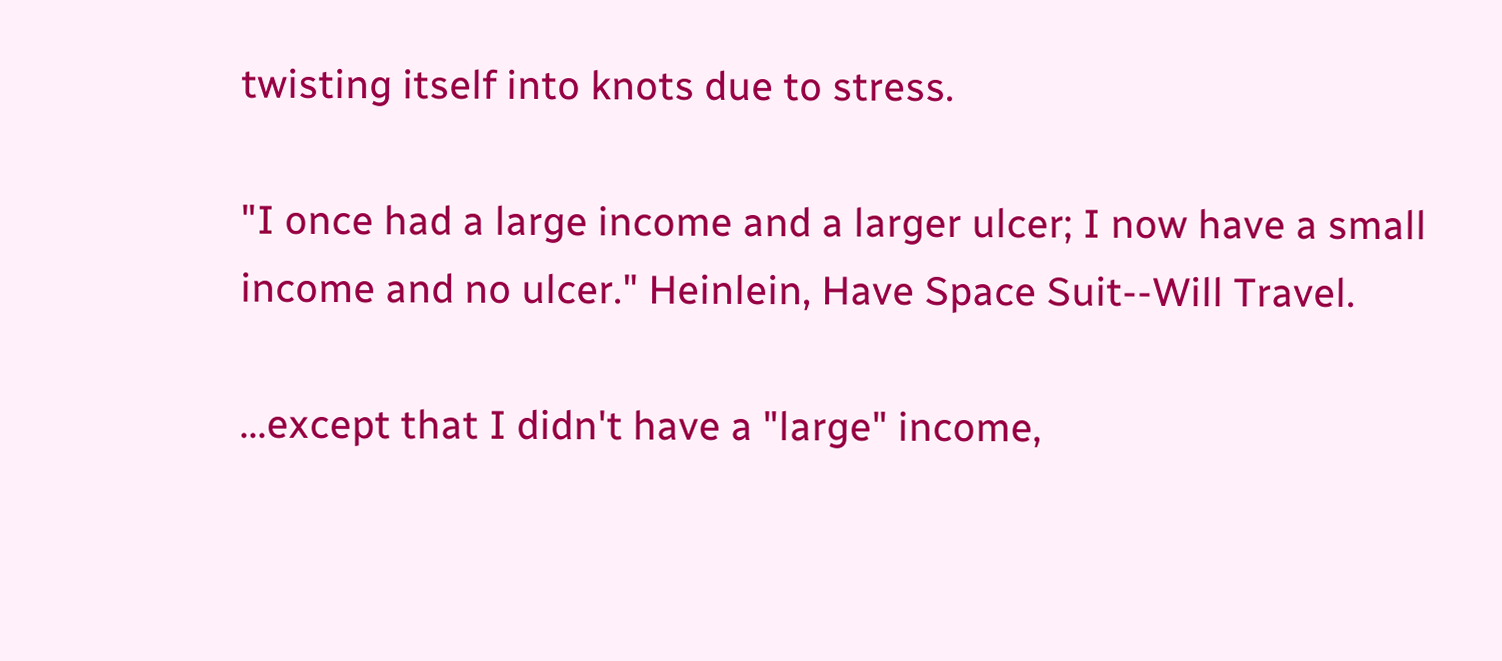twisting itself into knots due to stress.

"I once had a large income and a larger ulcer; I now have a small income and no ulcer." Heinlein, Have Space Suit--Will Travel.

...except that I didn't have a "large" income,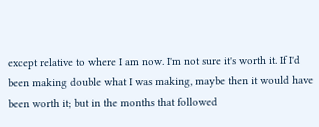except relative to where I am now. I'm not sure it's worth it. If I'd been making double what I was making, maybe then it would have been worth it; but in the months that followed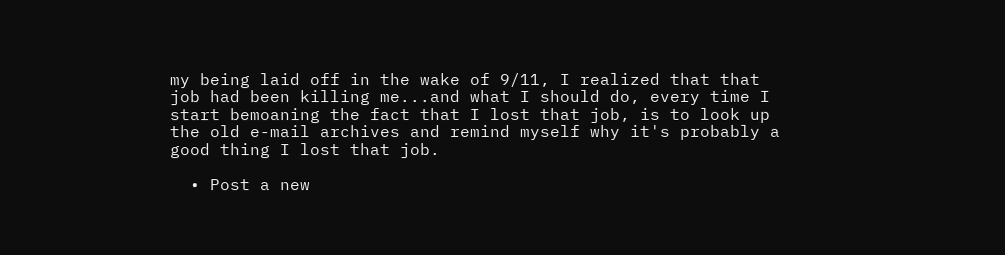my being laid off in the wake of 9/11, I realized that that job had been killing me...and what I should do, every time I start bemoaning the fact that I lost that job, is to look up the old e-mail archives and remind myself why it's probably a good thing I lost that job.

  • Post a new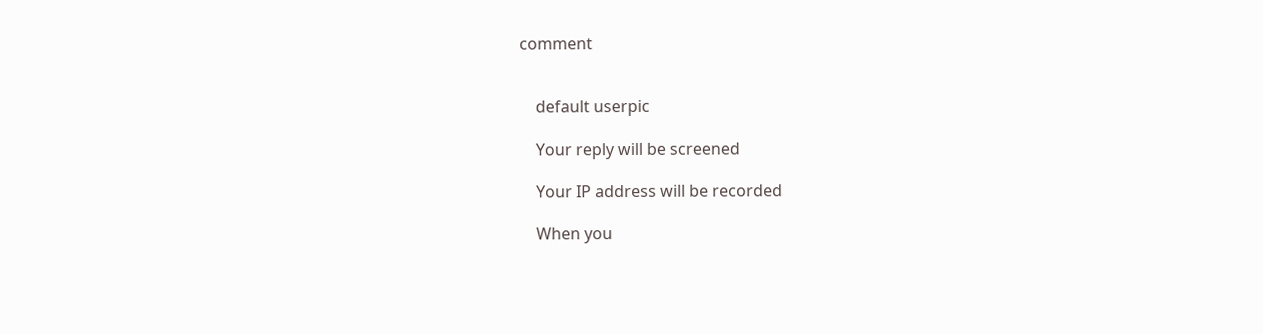comment


    default userpic

    Your reply will be screened

    Your IP address will be recorded

    When you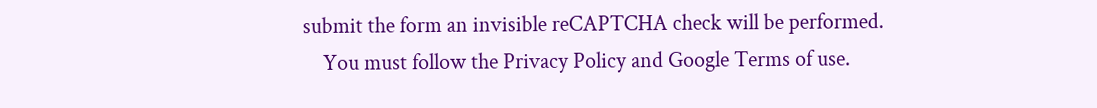submit the form an invisible reCAPTCHA check will be performed.
    You must follow the Privacy Policy and Google Terms of use.